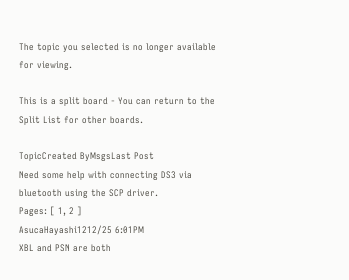The topic you selected is no longer available for viewing.

This is a split board - You can return to the Split List for other boards.

TopicCreated ByMsgsLast Post
Need some help with connecting DS3 via bluetooth using the SCP driver.
Pages: [ 1, 2 ]
AsucaHayashi1212/25 6:01PM
XBL and PSN are both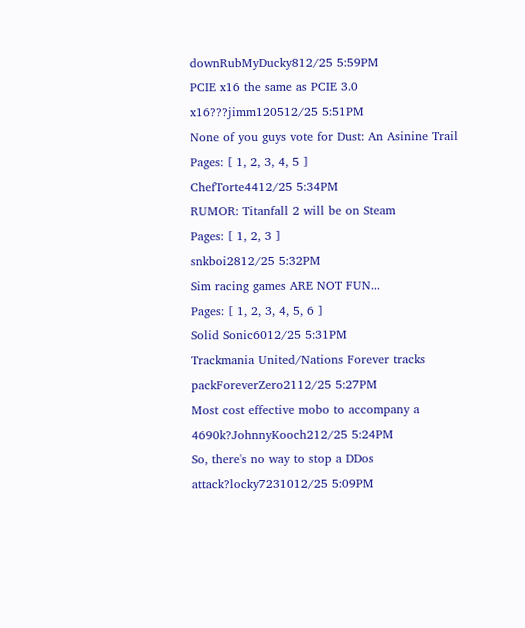downRubMyDucky812/25 5:59PM
PCIE x16 the same as PCIE 3.0 x16???jimm120512/25 5:51PM
None of you guys vote for Dust: An Asinine Trail
Pages: [ 1, 2, 3, 4, 5 ]
ChefTorte4412/25 5:34PM
RUMOR: Titanfall 2 will be on Steam
Pages: [ 1, 2, 3 ]
snkboi2812/25 5:32PM
Sim racing games ARE NOT FUN...
Pages: [ 1, 2, 3, 4, 5, 6 ]
Solid Sonic6012/25 5:31PM
Trackmania United/Nations Forever tracks packForeverZero2112/25 5:27PM
Most cost effective mobo to accompany a 4690k?JohnnyKooch212/25 5:24PM
So, there's no way to stop a DDos attack?locky7231012/25 5:09PM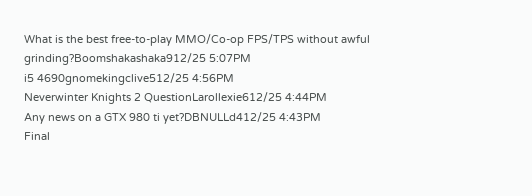What is the best free-to-play MMO/Co-op FPS/TPS without awful grinding?Boomshakashaka912/25 5:07PM
i5 4690gnomekingclive512/25 4:56PM
Neverwinter Knights 2 QuestionLarollexie612/25 4:44PM
Any news on a GTX 980 ti yet?DBNULLd412/25 4:43PM
Final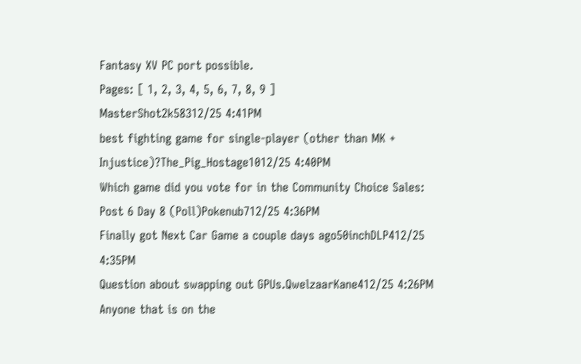Fantasy XV PC port possible.
Pages: [ 1, 2, 3, 4, 5, 6, 7, 8, 9 ]
MasterShot2k58312/25 4:41PM
best fighting game for single-player (other than MK + Injustice)?The_Pig_Hostage1012/25 4:40PM
Which game did you vote for in the Community Choice Sales: Post 6 Day 8 (Poll)Pokenub712/25 4:36PM
Finally got Next Car Game a couple days ago50inchDLP412/25 4:35PM
Question about swapping out GPUs.QwelzaarKane412/25 4:26PM
Anyone that is on the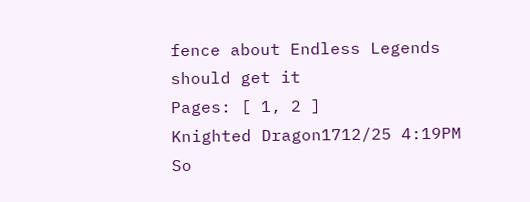fence about Endless Legends should get it
Pages: [ 1, 2 ]
Knighted Dragon1712/25 4:19PM
So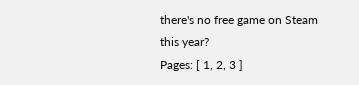there's no free game on Steam this year?
Pages: [ 1, 2, 3 ]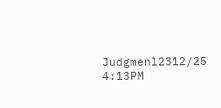Judgmenl2312/25 4:13PM